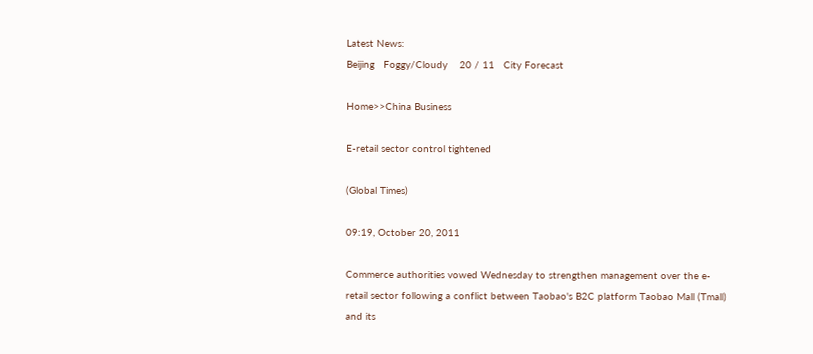Latest News:
Beijing   Foggy/Cloudy    20 / 11   City Forecast

Home>>China Business

E-retail sector control tightened

(Global Times)

09:19, October 20, 2011

Commerce authorities vowed Wednesday to strengthen management over the e-retail sector following a conflict between Taobao's B2C platform Taobao Mall (Tmall) and its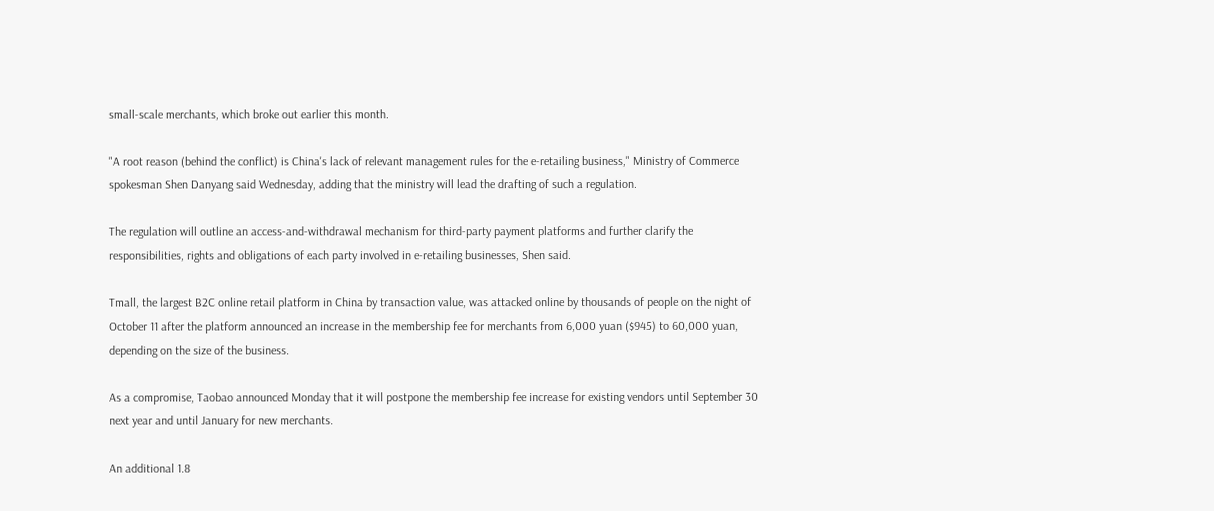small-scale merchants, which broke out earlier this month.

"A root reason (behind the conflict) is China's lack of relevant management rules for the e-retailing business," Ministry of Commerce spokesman Shen Danyang said Wednesday, adding that the ministry will lead the drafting of such a regulation.

The regulation will outline an access-and-withdrawal mechanism for third-party payment platforms and further clarify the responsibilities, rights and obligations of each party involved in e-retailing businesses, Shen said.

Tmall, the largest B2C online retail platform in China by transaction value, was attacked online by thousands of people on the night of October 11 after the platform announced an increase in the membership fee for merchants from 6,000 yuan ($945) to 60,000 yuan, depending on the size of the business.

As a compromise, Taobao announced Monday that it will postpone the membership fee increase for existing vendors until September 30 next year and until January for new merchants.

An additional 1.8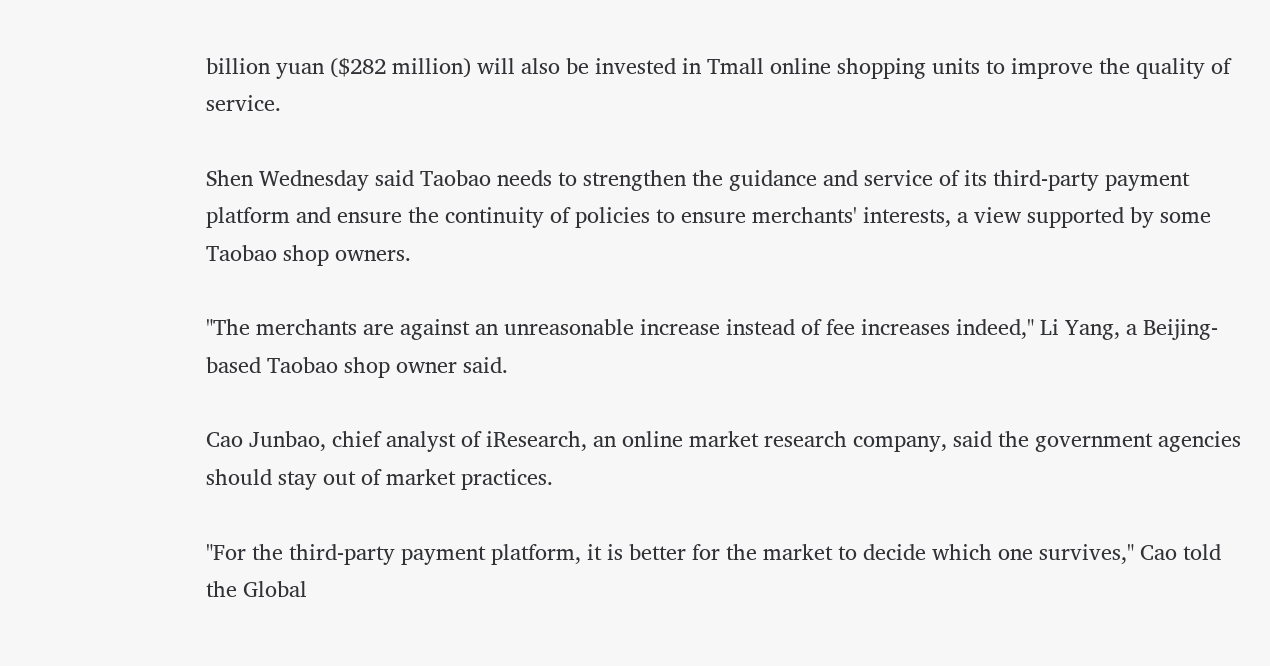billion yuan ($282 million) will also be invested in Tmall online shopping units to improve the quality of service.

Shen Wednesday said Taobao needs to strengthen the guidance and service of its third-party payment platform and ensure the continuity of policies to ensure merchants' interests, a view supported by some Taobao shop owners.

"The merchants are against an unreasonable increase instead of fee increases indeed," Li Yang, a Beijing-based Taobao shop owner said.

Cao Junbao, chief analyst of iResearch, an online market research company, said the government agencies should stay out of market practices.

"For the third-party payment platform, it is better for the market to decide which one survives," Cao told the Global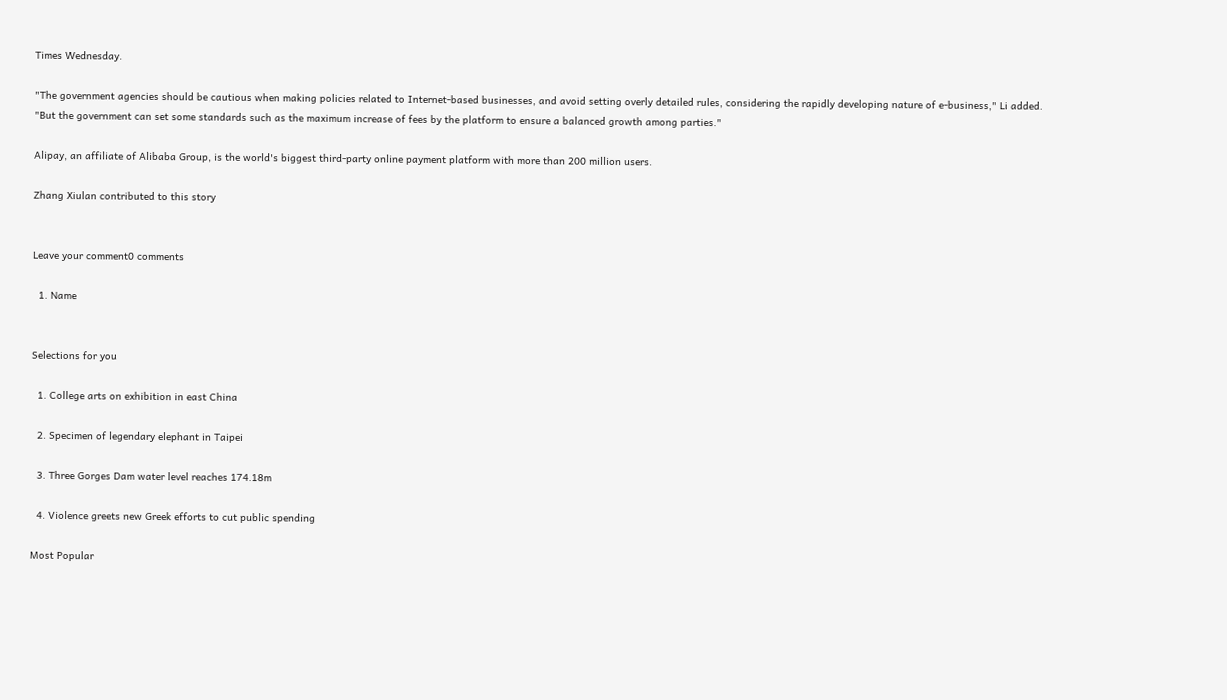Times Wednesday.

"The government agencies should be cautious when making policies related to Internet-based businesses, and avoid setting overly detailed rules, considering the rapidly developing nature of e-business," Li added. "But the government can set some standards such as the maximum increase of fees by the platform to ensure a balanced growth among parties."

Alipay, an affiliate of Alibaba Group, is the world's biggest third-party online payment platform with more than 200 million users.

Zhang Xiulan contributed to this story


Leave your comment0 comments

  1. Name


Selections for you

  1. College arts on exhibition in east China

  2. Specimen of legendary elephant in Taipei

  3. Three Gorges Dam water level reaches 174.18m

  4. Violence greets new Greek efforts to cut public spending

Most Popular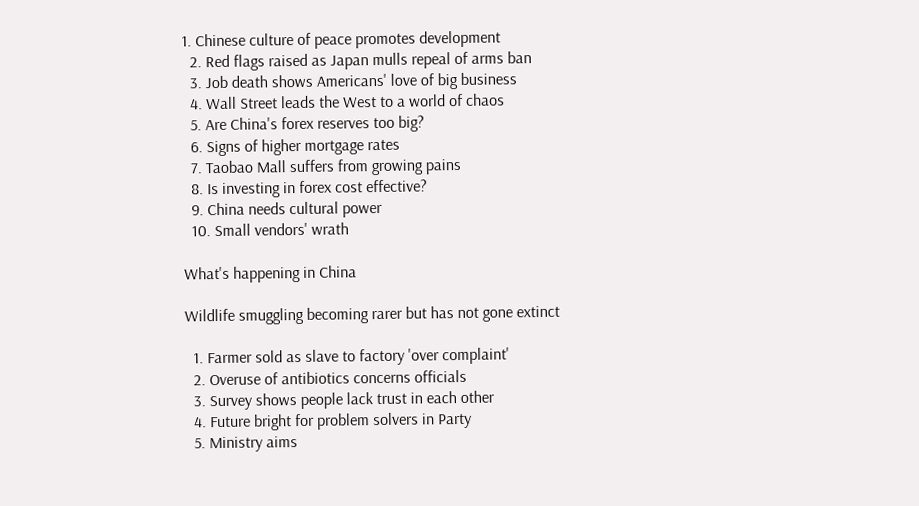1. Chinese culture of peace promotes development
  2. Red flags raised as Japan mulls repeal of arms ban
  3. Job death shows Americans' love of big business
  4. Wall Street leads the West to a world of chaos
  5. Are China's forex reserves too big?
  6. Signs of higher mortgage rates
  7. Taobao Mall suffers from growing pains
  8. Is investing in forex cost effective?
  9. China needs cultural power
  10. Small vendors' wrath

What's happening in China

Wildlife smuggling becoming rarer but has not gone extinct

  1. Farmer sold as slave to factory 'over complaint'
  2. Overuse of antibiotics concerns officials
  3. Survey shows people lack trust in each other
  4. Future bright for problem solvers in Party
  5. Ministry aims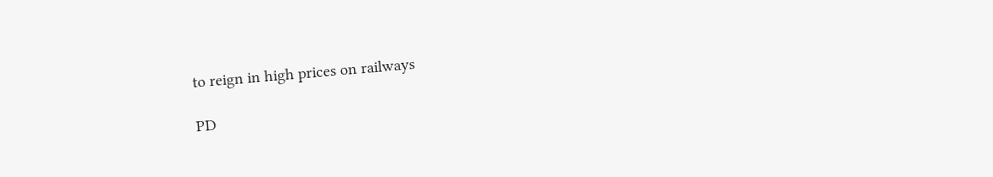to reign in high prices on railways

PD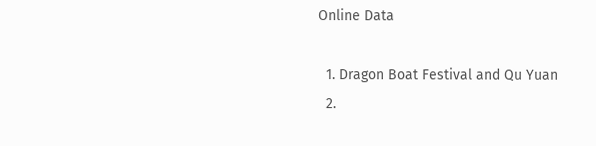Online Data

  1. Dragon Boat Festival and Qu Yuan
  2.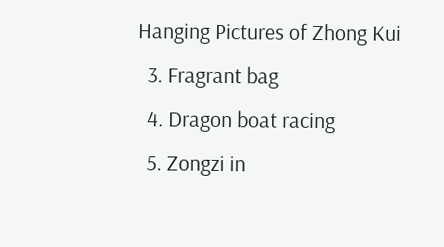Hanging Pictures of Zhong Kui
  3. Fragrant bag
  4. Dragon boat racing
  5. Zongzi in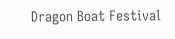Dragon Boat Festival